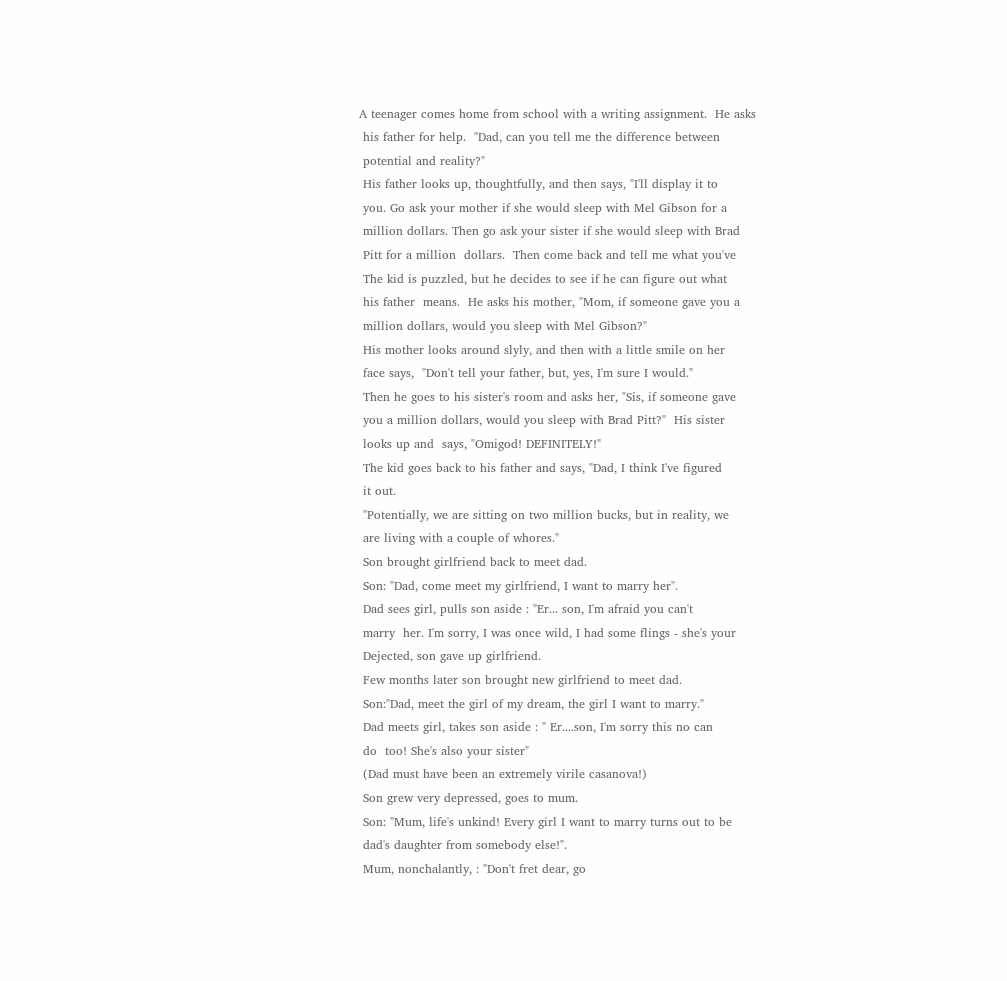A teenager comes home from school with a writing assignment.  He asks
 his father for help.  "Dad, can you tell me the difference between
 potential and reality?"
 His father looks up, thoughtfully, and then says, "I'll display it to
 you. Go ask your mother if she would sleep with Mel Gibson for a
 million dollars. Then go ask your sister if she would sleep with Brad
 Pitt for a million  dollars.  Then come back and tell me what you've
 The kid is puzzled, but he decides to see if he can figure out what
 his father  means.  He asks his mother, "Mom, if someone gave you a
 million dollars, would you sleep with Mel Gibson?"
 His mother looks around slyly, and then with a little smile on her
 face says,  "Don't tell your father, but, yes, I'm sure I would."
 Then he goes to his sister's room and asks her, "Sis, if someone gave
 you a million dollars, would you sleep with Brad Pitt?"  His sister
 looks up and  says, "Omigod! DEFINITELY!"
 The kid goes back to his father and says, "Dad, I think I've figured
 it out.
 "Potentially, we are sitting on two million bucks, but in reality, we
 are living with a couple of whores."
 Son brought girlfriend back to meet dad.
 Son: "Dad, come meet my girlfriend, I want to marry her".
 Dad sees girl, pulls son aside : "Er... son, I'm afraid you can't
 marry  her. I'm sorry, I was once wild, I had some flings - she's your
 Dejected, son gave up girlfriend.
 Few months later son brought new girlfriend to meet dad.
 Son:"Dad, meet the girl of my dream, the girl I want to marry."
 Dad meets girl, takes son aside : " Er....son, I'm sorry this no can
 do  too! She's also your sister"
 (Dad must have been an extremely virile casanova!)
 Son grew very depressed, goes to mum.
 Son: "Mum, life's unkind! Every girl I want to marry turns out to be
 dad's daughter from somebody else!".
 Mum, nonchalantly, : "Don't fret dear, go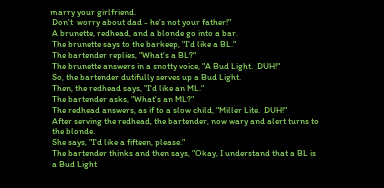marry your girlfriend.
 Don't  worry about dad - he's not your father!"
 A brunette, redhead, and a blonde go into a bar.
 The brunette says to the barkeep, "I'd like a BL."
 The bartender replies, "What's a BL?"
 The brunette answers in a snotty voice, "A Bud Light.  DUH!"
 So, the bartender dutifully serves up a Bud Light.
 Then, the redhead says, "I'd like an ML."
 The bartender asks, "What's an ML?"
 The redhead answers, as if to a slow child, "Miller Lite.  DUH!"
 After serving the redhead, the bartender, now wary and alert turns to
 the blonde.
 She says, "I'd like a fifteen, please."
 The bartender thinks and then says, "Okay, I understand that a BL is
 a Bud Light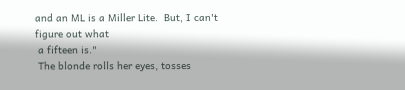and an ML is a Miller Lite.  But, I can't figure out what
 a fifteen is."
 The blonde rolls her eyes, tosses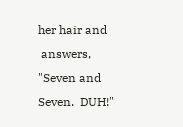her hair and
 answers, "Seven and Seven.  DUH!"